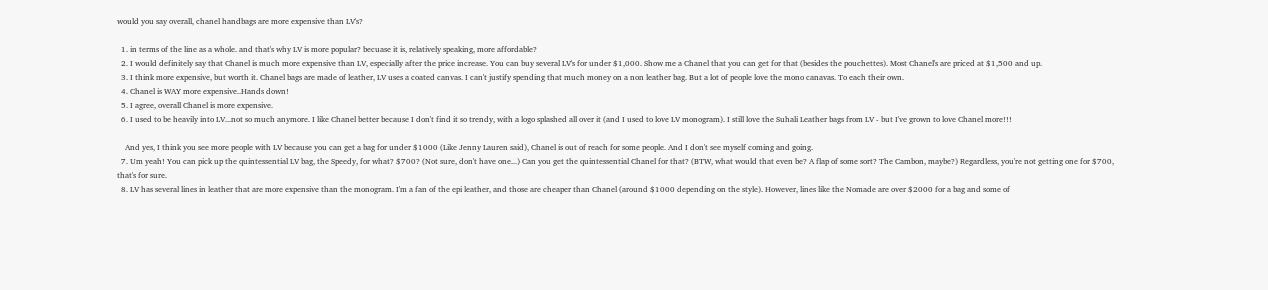would you say overall, chanel handbags are more expensive than LV's?

  1. in terms of the line as a whole. and that's why LV is more popular? becuase it is, relatively speaking, more affordable?
  2. I would definitely say that Chanel is much more expensive than LV, especially after the price increase. You can buy several LV's for under $1,000. Show me a Chanel that you can get for that (besides the pouchettes). Most Chanel's are priced at $1,500 and up.
  3. I think more expensive, but worth it. Chanel bags are made of leather, LV uses a coated canvas. I can't justify spending that much money on a non leather bag. But a lot of people love the mono canavas. To each their own.
  4. Chanel is WAY more expensive..Hands down!
  5. I agree, overall Chanel is more expensive.
  6. I used to be heavily into LV...not so much anymore. I like Chanel better because I don't find it so trendy, with a logo splashed all over it (and I used to love LV monogram). I still love the Suhali Leather bags from LV - but I've grown to love Chanel more!!!

    And yes, I think you see more people with LV because you can get a bag for under $1000 (Like Jenny Lauren said), Chanel is out of reach for some people. And I don't see myself coming and going.
  7. Um yeah! You can pick up the quintessential LV bag, the Speedy, for what? $700? (Not sure, don't have one...) Can you get the quintessential Chanel for that? (BTW, what would that even be? A flap of some sort? The Cambon, maybe?) Regardless, you're not getting one for $700, that's for sure.
  8. LV has several lines in leather that are more expensive than the monogram. I'm a fan of the epi leather, and those are cheaper than Chanel (around $1000 depending on the style). However, lines like the Nomade are over $2000 for a bag and some of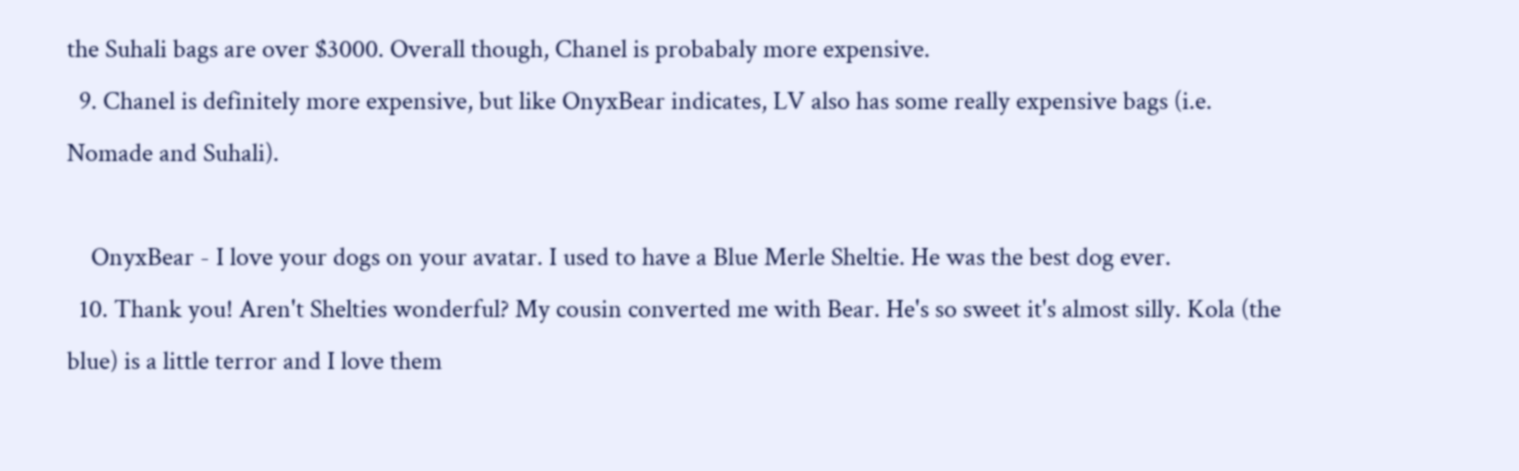the Suhali bags are over $3000. Overall though, Chanel is probabaly more expensive.
  9. Chanel is definitely more expensive, but like OnyxBear indicates, LV also has some really expensive bags (i.e. Nomade and Suhali).

    OnyxBear - I love your dogs on your avatar. I used to have a Blue Merle Sheltie. He was the best dog ever.
  10. Thank you! Aren't Shelties wonderful? My cousin converted me with Bear. He's so sweet it's almost silly. Kola (the blue) is a little terror and I love them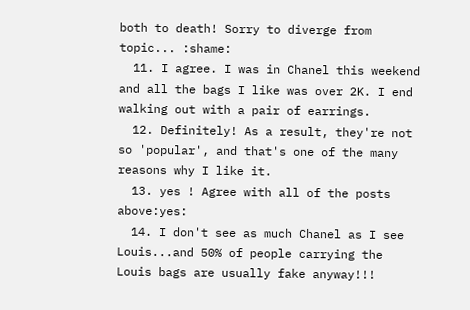both to death! Sorry to diverge from topic... :shame:
  11. I agree. I was in Chanel this weekend and all the bags I like was over 2K. I end walking out with a pair of earrings.
  12. Definitely! As a result, they're not so 'popular', and that's one of the many reasons why I like it.
  13. yes ! Agree with all of the posts above:yes:
  14. I don't see as much Chanel as I see Louis...and 50% of people carrying the Louis bags are usually fake anyway!!!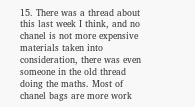15. There was a thread about this last week I think, and no chanel is not more expensive materials taken into consideration, there was even someone in the old thread doing the maths. Most of chanel bags are more work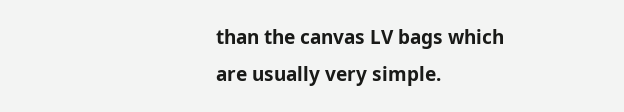than the canvas LV bags which are usually very simple.